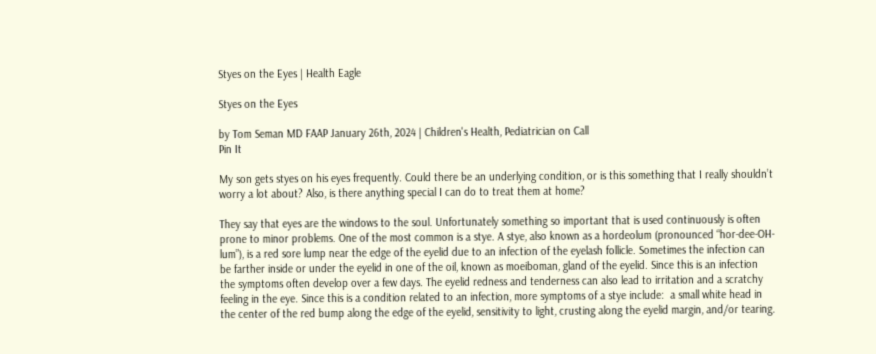Styes on the Eyes | Health Eagle

Styes on the Eyes

by Tom Seman MD FAAP January 26th, 2024 | Children's Health, Pediatrician on Call
Pin It

My son gets styes on his eyes frequently. Could there be an underlying condition, or is this something that I really shouldn’t worry a lot about? Also, is there anything special I can do to treat them at home?

They say that eyes are the windows to the soul. Unfortunately something so important that is used continuously is often prone to minor problems. One of the most common is a stye. A stye, also known as a hordeolum (pronounced “hor-dee-OH-lum”), is a red sore lump near the edge of the eyelid due to an infection of the eyelash follicle. Sometimes the infection can be farther inside or under the eyelid in one of the oil, known as moeiboman, gland of the eyelid. Since this is an infection the symptoms often develop over a few days. The eyelid redness and tenderness can also lead to irritation and a scratchy feeling in the eye. Since this is a condition related to an infection, more symptoms of a stye include:  a small white head in the center of the red bump along the edge of the eyelid, sensitivity to light, crusting along the eyelid margin, and/or tearing.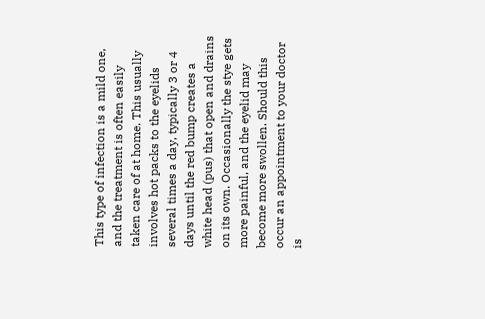This type of infection is a mild one, and the treatment is often easily taken care of at home. This usually involves hot packs to the eyelids several times a day, typically 3 or 4 days until the red bump creates a white head (pus) that open and drains on its own. Occasionally the stye gets more painful, and the eyelid may become more swollen. Should this occur an appointment to your doctor is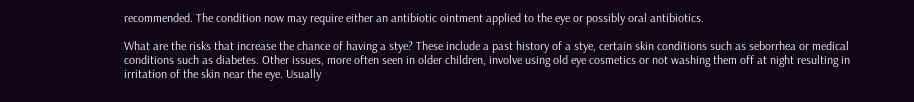recommended. The condition now may require either an antibiotic ointment applied to the eye or possibly oral antibiotics.

What are the risks that increase the chance of having a stye? These include a past history of a stye, certain skin conditions such as seborrhea or medical conditions such as diabetes. Other issues, more often seen in older children, involve using old eye cosmetics or not washing them off at night resulting in irritation of the skin near the eye. Usually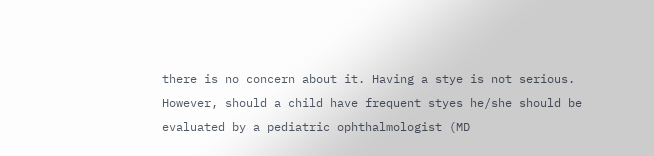there is no concern about it. Having a stye is not serious. However, should a child have frequent styes he/she should be evaluated by a pediatric ophthalmologist (MD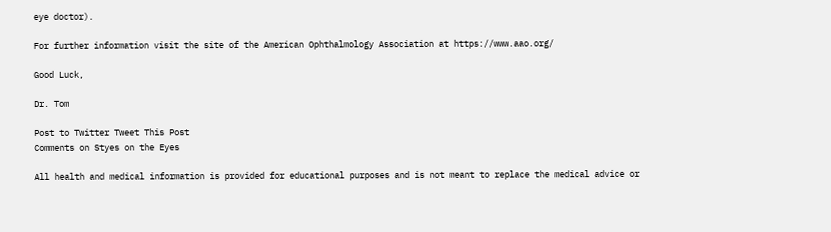eye doctor).

For further information visit the site of the American Ophthalmology Association at https://www.aao.org/

Good Luck,

Dr. Tom

Post to Twitter Tweet This Post
Comments on Styes on the Eyes

All health and medical information is provided for educational purposes and is not meant to replace the medical advice or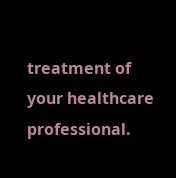treatment of your healthcare professional.